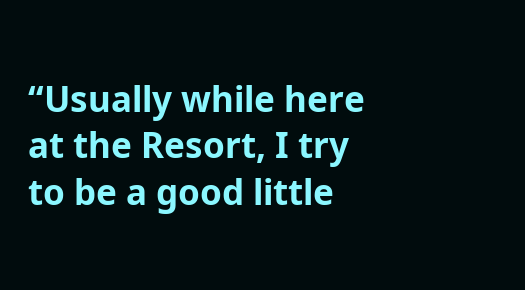“Usually while here at the Resort, I try to be a good little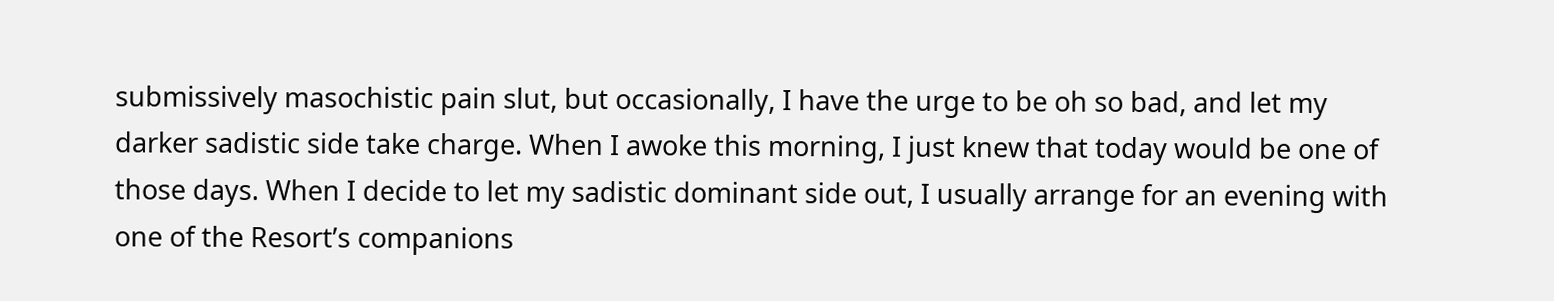submissively masochistic pain slut, but occasionally, I have the urge to be oh so bad, and let my darker sadistic side take charge. When I awoke this morning, I just knew that today would be one of those days. When I decide to let my sadistic dominant side out, I usually arrange for an evening with one of the Resort’s companions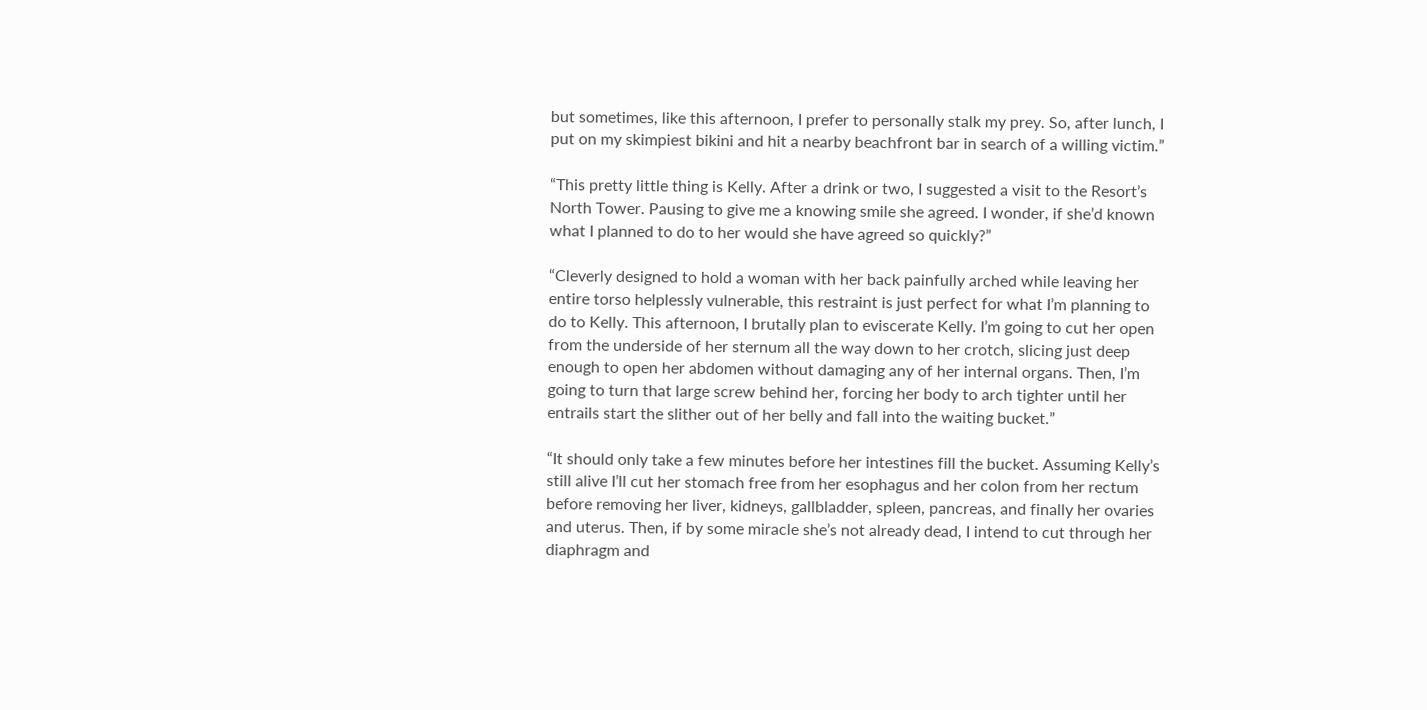but sometimes, like this afternoon, I prefer to personally stalk my prey. So, after lunch, I put on my skimpiest bikini and hit a nearby beachfront bar in search of a willing victim.”

“This pretty little thing is Kelly. After a drink or two, I suggested a visit to the Resort’s North Tower. Pausing to give me a knowing smile she agreed. I wonder, if she’d known what I planned to do to her would she have agreed so quickly?”

“Cleverly designed to hold a woman with her back painfully arched while leaving her entire torso helplessly vulnerable, this restraint is just perfect for what I’m planning to do to Kelly. This afternoon, I brutally plan to eviscerate Kelly. I’m going to cut her open from the underside of her sternum all the way down to her crotch, slicing just deep enough to open her abdomen without damaging any of her internal organs. Then, I’m going to turn that large screw behind her, forcing her body to arch tighter until her entrails start the slither out of her belly and fall into the waiting bucket.”

“It should only take a few minutes before her intestines fill the bucket. Assuming Kelly’s still alive I’ll cut her stomach free from her esophagus and her colon from her rectum before removing her liver, kidneys, gallbladder, spleen, pancreas, and finally her ovaries and uterus. Then, if by some miracle she’s not already dead, I intend to cut through her diaphragm and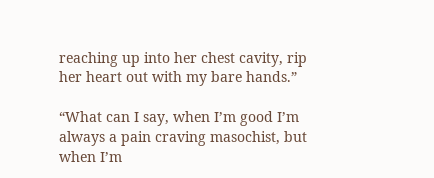reaching up into her chest cavity, rip her heart out with my bare hands.”

“What can I say, when I’m good I’m always a pain craving masochist, but when I’m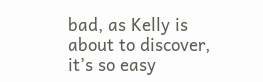bad, as Kelly is about to discover, it’s so easy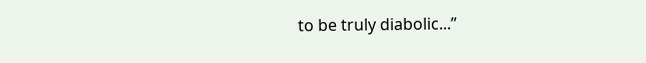to be truly diabolic...”